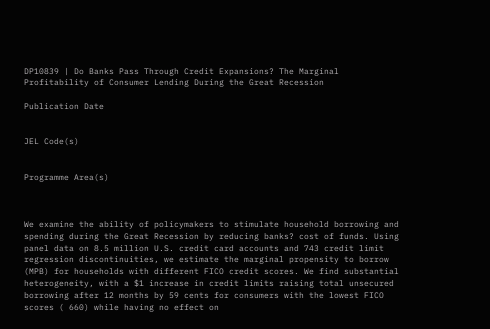DP10839 | Do Banks Pass Through Credit Expansions? The Marginal Profitability of Consumer Lending During the Great Recession

Publication Date


JEL Code(s)


Programme Area(s)



We examine the ability of policymakers to stimulate household borrowing and spending during the Great Recession by reducing banks? cost of funds. Using panel data on 8.5 million U.S. credit card accounts and 743 credit limit regression discontinuities, we estimate the marginal propensity to borrow (MPB) for households with different FICO credit scores. We find substantial heterogeneity, with a $1 increase in credit limits raising total unsecured borrowing after 12 months by 59 cents for consumers with the lowest FICO scores ( 660) while having no effect on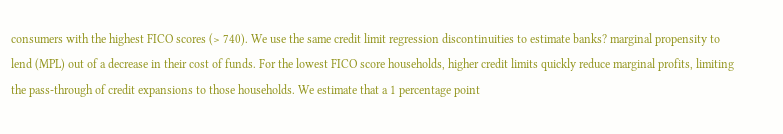consumers with the highest FICO scores (> 740). We use the same credit limit regression discontinuities to estimate banks? marginal propensity to lend (MPL) out of a decrease in their cost of funds. For the lowest FICO score households, higher credit limits quickly reduce marginal profits, limiting the pass-through of credit expansions to those households. We estimate that a 1 percentage point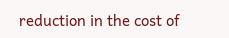reduction in the cost of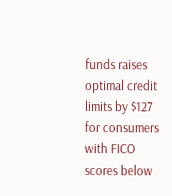funds raises optimal credit limits by $127 for consumers with FICO scores below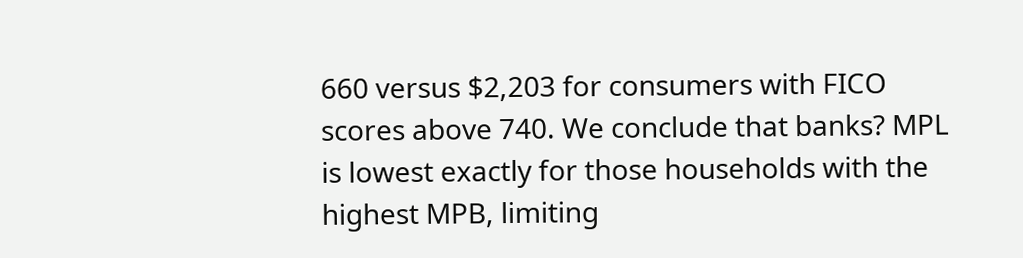660 versus $2,203 for consumers with FICO scores above 740. We conclude that banks? MPL is lowest exactly for those households with the highest MPB, limiting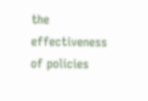the effectiveness of policies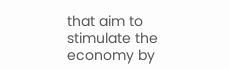that aim to stimulate the economy by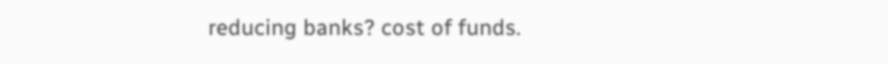reducing banks? cost of funds.